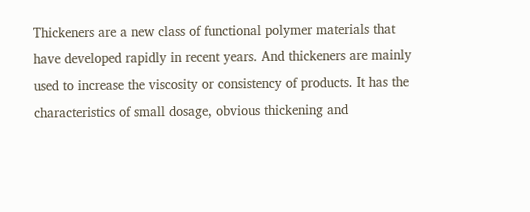Thickeners are a new class of functional polymer materials that have developed rapidly in recent years. And thickeners are mainly used to increase the viscosity or consistency of products. It has the characteristics of small dosage, obvious thickening and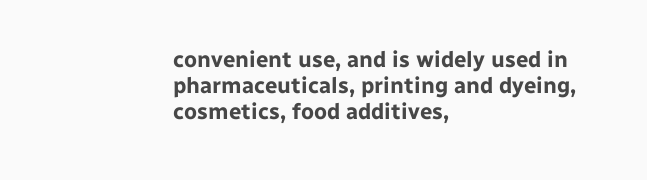convenient use, and is widely used in pharmaceuticals, printing and dyeing, cosmetics, food additives,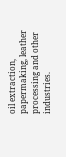oil extraction, papermaking, leather processing and other industries.